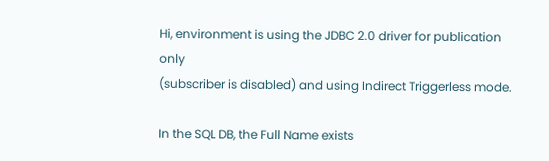Hi, environment is using the JDBC 2.0 driver for publication only
(subscriber is disabled) and using Indirect Triggerless mode.

In the SQL DB, the Full Name exists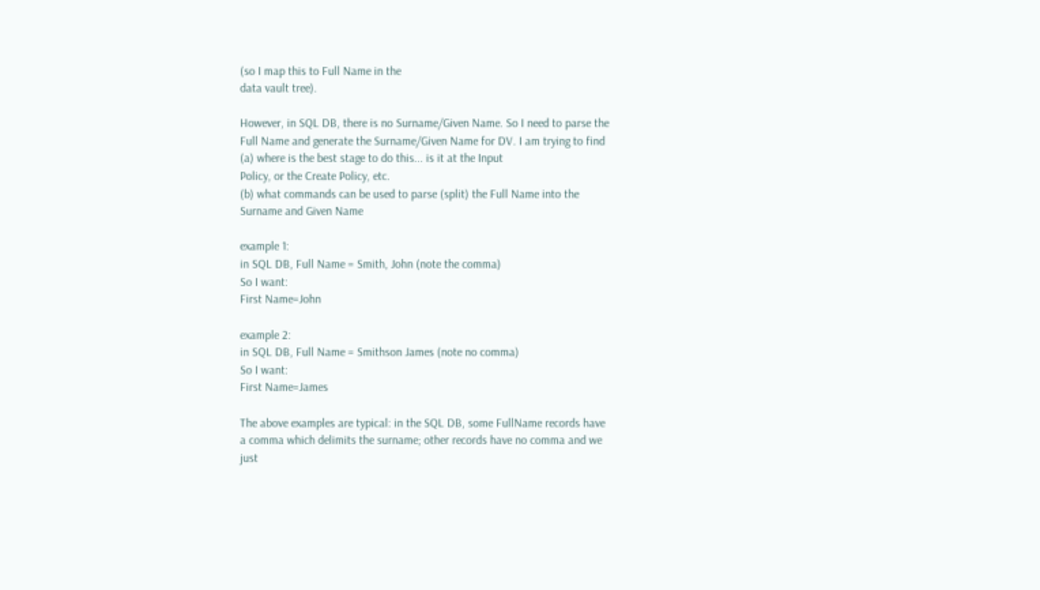(so I map this to Full Name in the
data vault tree).

However, in SQL DB, there is no Surname/Given Name. So I need to parse the
Full Name and generate the Surname/Given Name for DV. I am trying to find
(a) where is the best stage to do this... is it at the Input
Policy, or the Create Policy, etc.
(b) what commands can be used to parse (split) the Full Name into the
Surname and Given Name

example 1:
in SQL DB, Full Name = Smith, John (note the comma)
So I want:
First Name=John

example 2:
in SQL DB, Full Name = Smithson James (note no comma)
So I want:
First Name=James

The above examples are typical: in the SQL DB, some FullName records have
a comma which delimits the surname; other records have no comma and we
just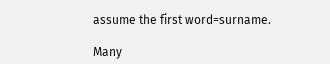assume the first word=surname.

Many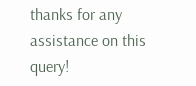thanks for any assistance on this query!